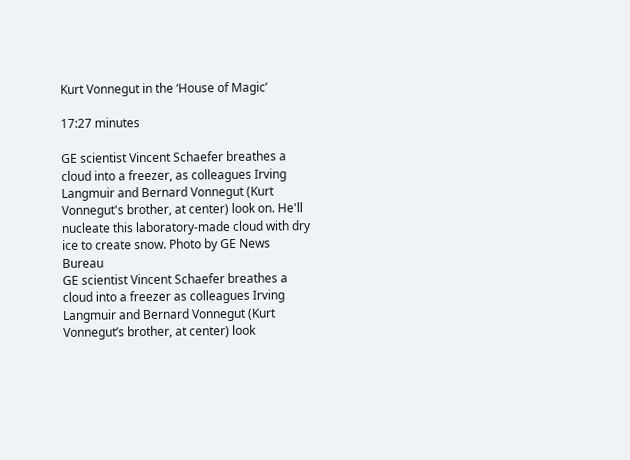Kurt Vonnegut in the ‘House of Magic’

17:27 minutes

GE scientist Vincent Schaefer breathes a cloud into a freezer, as colleagues Irving Langmuir and Bernard Vonnegut (Kurt Vonnegut's brother, at center) look on. He'll nucleate this laboratory-made cloud with dry ice to create snow. Photo by GE News Bureau
GE scientist Vincent Schaefer breathes a cloud into a freezer as colleagues Irving Langmuir and Bernard Vonnegut (Kurt Vonnegut’s brother, at center) look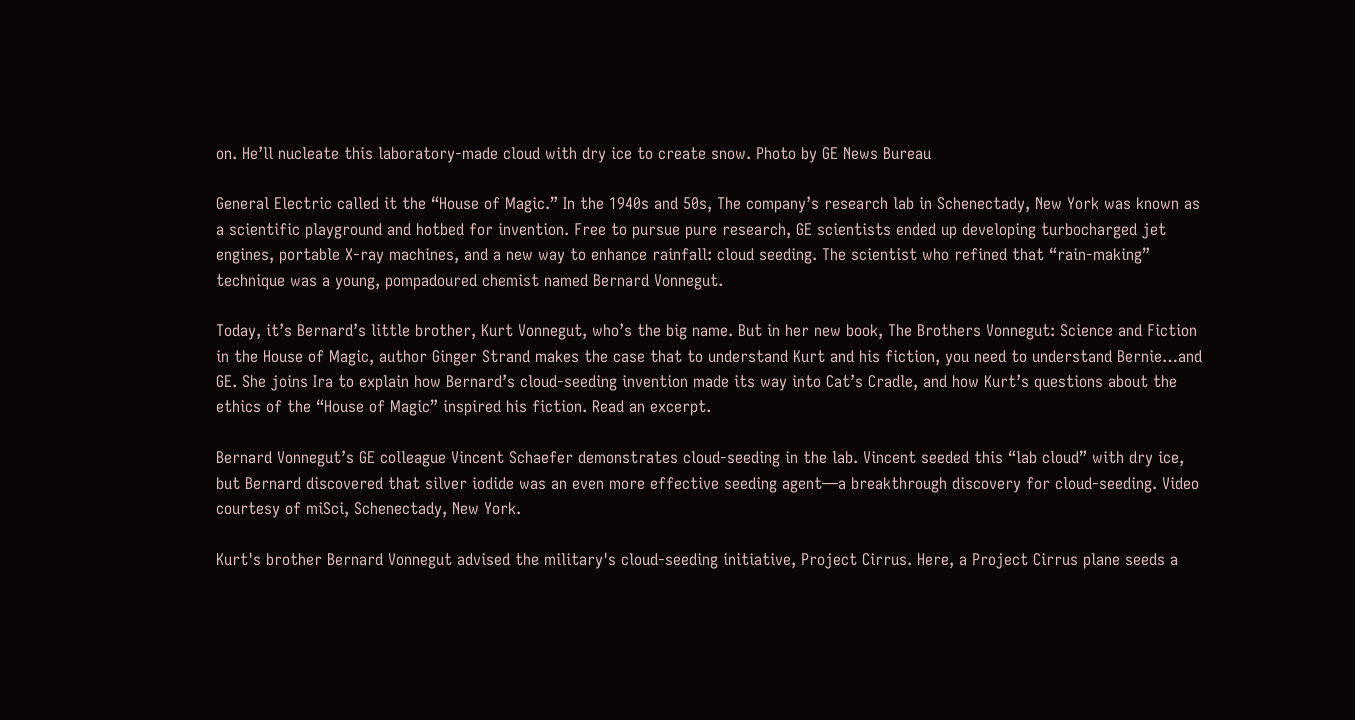on. He’ll nucleate this laboratory-made cloud with dry ice to create snow. Photo by GE News Bureau

General Electric called it the “House of Magic.” In the 1940s and 50s, The company’s research lab in Schenectady, New York was known as a scientific playground and hotbed for invention. Free to pursue pure research, GE scientists ended up developing turbocharged jet engines, portable X-ray machines, and a new way to enhance rainfall: cloud seeding. The scientist who refined that “rain-making” technique was a young, pompadoured chemist named Bernard Vonnegut.

Today, it’s Bernard’s little brother, Kurt Vonnegut, who’s the big name. But in her new book, The Brothers Vonnegut: Science and Fiction in the House of Magic, author Ginger Strand makes the case that to understand Kurt and his fiction, you need to understand Bernie…and GE. She joins Ira to explain how Bernard’s cloud-seeding invention made its way into Cat’s Cradle, and how Kurt’s questions about the ethics of the “House of Magic” inspired his fiction. Read an excerpt.

Bernard Vonnegut’s GE colleague Vincent Schaefer demonstrates cloud-seeding in the lab. Vincent seeded this “lab cloud” with dry ice, but Bernard discovered that silver iodide was an even more effective seeding agent—a breakthrough discovery for cloud-seeding. Video courtesy of miSci, Schenectady, New York.

Kurt's brother Bernard Vonnegut advised the military's cloud-seeding initiative, Project Cirrus. Here, a Project Cirrus plane seeds a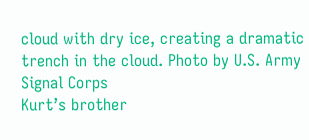cloud with dry ice, creating a dramatic trench in the cloud. Photo by U.S. Army Signal Corps
Kurt’s brother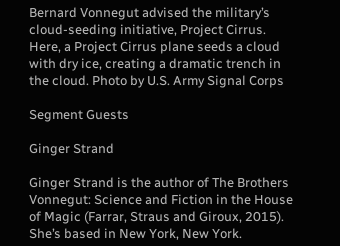Bernard Vonnegut advised the military’s cloud-seeding initiative, Project Cirrus. Here, a Project Cirrus plane seeds a cloud with dry ice, creating a dramatic trench in the cloud. Photo by U.S. Army Signal Corps

Segment Guests

Ginger Strand

Ginger Strand is the author of The Brothers Vonnegut: Science and Fiction in the House of Magic (Farrar, Straus and Giroux, 2015). She’s based in New York, New York.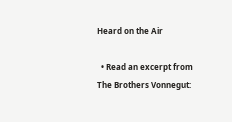Heard on the Air

  • Read an excerpt from The Brothers Vonnegut: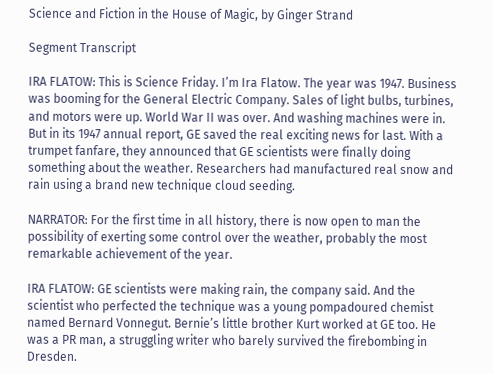Science and Fiction in the House of Magic, by Ginger Strand

Segment Transcript

IRA FLATOW: This is Science Friday. I’m Ira Flatow. The year was 1947. Business was booming for the General Electric Company. Sales of light bulbs, turbines, and motors were up. World War II was over. And washing machines were in. But in its 1947 annual report, GE saved the real exciting news for last. With a trumpet fanfare, they announced that GE scientists were finally doing something about the weather. Researchers had manufactured real snow and rain using a brand new technique cloud seeding.

NARRATOR: For the first time in all history, there is now open to man the possibility of exerting some control over the weather, probably the most remarkable achievement of the year.

IRA FLATOW: GE scientists were making rain, the company said. And the scientist who perfected the technique was a young pompadoured chemist named Bernard Vonnegut. Bernie’s little brother Kurt worked at GE too. He was a PR man, a struggling writer who barely survived the firebombing in Dresden.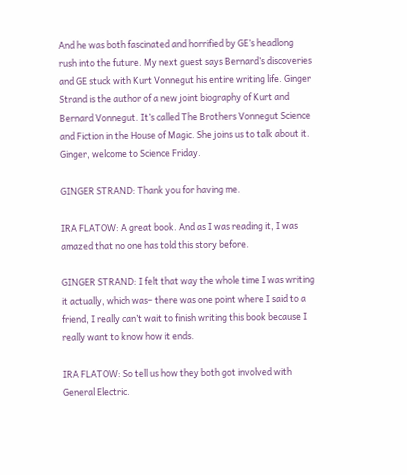And he was both fascinated and horrified by GE’s headlong rush into the future. My next guest says Bernard’s discoveries and GE stuck with Kurt Vonnegut his entire writing life. Ginger Strand is the author of a new joint biography of Kurt and Bernard Vonnegut. It’s called The Brothers Vonnegut Science and Fiction in the House of Magic. She joins us to talk about it. Ginger, welcome to Science Friday.

GINGER STRAND: Thank you for having me.

IRA FLATOW: A great book. And as I was reading it, I was amazed that no one has told this story before.

GINGER STRAND: I felt that way the whole time I was writing it actually, which was– there was one point where I said to a friend, I really can’t wait to finish writing this book because I really want to know how it ends.

IRA FLATOW: So tell us how they both got involved with General Electric.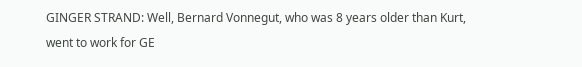GINGER STRAND: Well, Bernard Vonnegut, who was 8 years older than Kurt, went to work for GE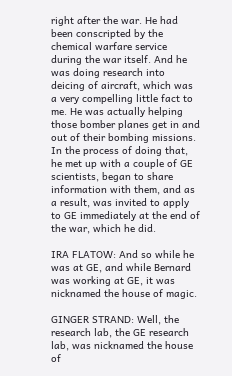right after the war. He had been conscripted by the chemical warfare service during the war itself. And he was doing research into deicing of aircraft, which was a very compelling little fact to me. He was actually helping those bomber planes get in and out of their bombing missions. In the process of doing that, he met up with a couple of GE scientists, began to share information with them, and as a result, was invited to apply to GE immediately at the end of the war, which he did.

IRA FLATOW: And so while he was at GE, and while Bernard was working at GE, it was nicknamed the house of magic.

GINGER STRAND: Well, the research lab, the GE research lab, was nicknamed the house of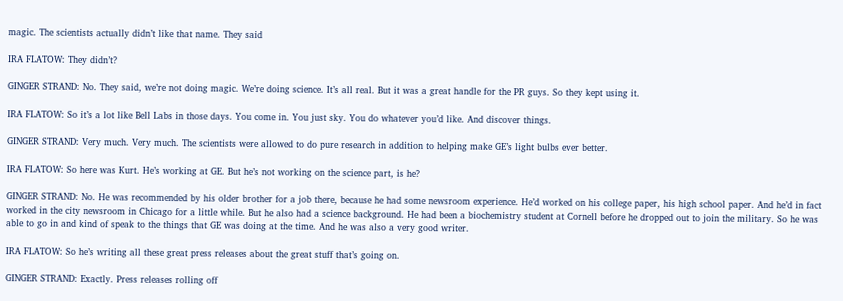magic. The scientists actually didn’t like that name. They said

IRA FLATOW: They didn’t?

GINGER STRAND: No. They said, we’re not doing magic. We’re doing science. It’s all real. But it was a great handle for the PR guys. So they kept using it.

IRA FLATOW: So it’s a lot like Bell Labs in those days. You come in. You just sky. You do whatever you’d like. And discover things.

GINGER STRAND: Very much. Very much. The scientists were allowed to do pure research in addition to helping make GE’s light bulbs ever better.

IRA FLATOW: So here was Kurt. He’s working at GE. But he’s not working on the science part, is he?

GINGER STRAND: No. He was recommended by his older brother for a job there, because he had some newsroom experience. He’d worked on his college paper, his high school paper. And he’d in fact worked in the city newsroom in Chicago for a little while. But he also had a science background. He had been a biochemistry student at Cornell before he dropped out to join the military. So he was able to go in and kind of speak to the things that GE was doing at the time. And he was also a very good writer.

IRA FLATOW: So he’s writing all these great press releases about the great stuff that’s going on.

GINGER STRAND: Exactly. Press releases rolling off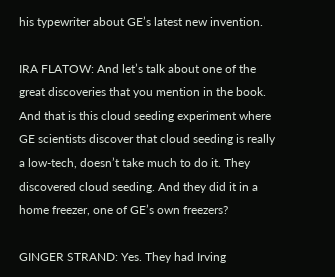his typewriter about GE’s latest new invention.

IRA FLATOW: And let’s talk about one of the great discoveries that you mention in the book. And that is this cloud seeding experiment where GE scientists discover that cloud seeding is really a low-tech, doesn’t take much to do it. They discovered cloud seeding. And they did it in a home freezer, one of GE’s own freezers?

GINGER STRAND: Yes. They had Irving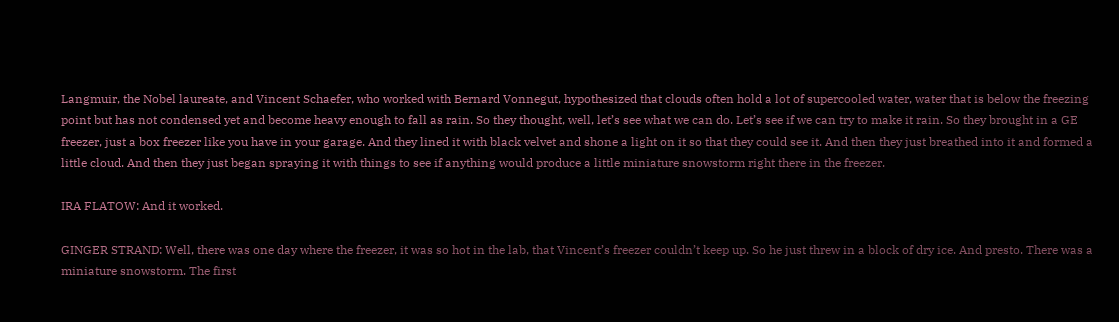Langmuir, the Nobel laureate, and Vincent Schaefer, who worked with Bernard Vonnegut, hypothesized that clouds often hold a lot of supercooled water, water that is below the freezing point but has not condensed yet and become heavy enough to fall as rain. So they thought, well, let’s see what we can do. Let’s see if we can try to make it rain. So they brought in a GE freezer, just a box freezer like you have in your garage. And they lined it with black velvet and shone a light on it so that they could see it. And then they just breathed into it and formed a little cloud. And then they just began spraying it with things to see if anything would produce a little miniature snowstorm right there in the freezer.

IRA FLATOW: And it worked.

GINGER STRAND: Well, there was one day where the freezer, it was so hot in the lab, that Vincent’s freezer couldn’t keep up. So he just threw in a block of dry ice. And presto. There was a miniature snowstorm. The first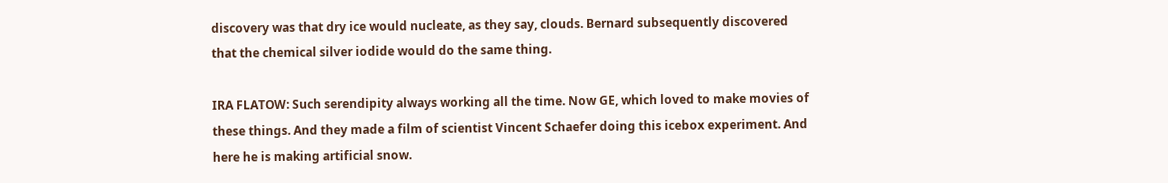discovery was that dry ice would nucleate, as they say, clouds. Bernard subsequently discovered that the chemical silver iodide would do the same thing.

IRA FLATOW: Such serendipity always working all the time. Now GE, which loved to make movies of these things. And they made a film of scientist Vincent Schaefer doing this icebox experiment. And here he is making artificial snow.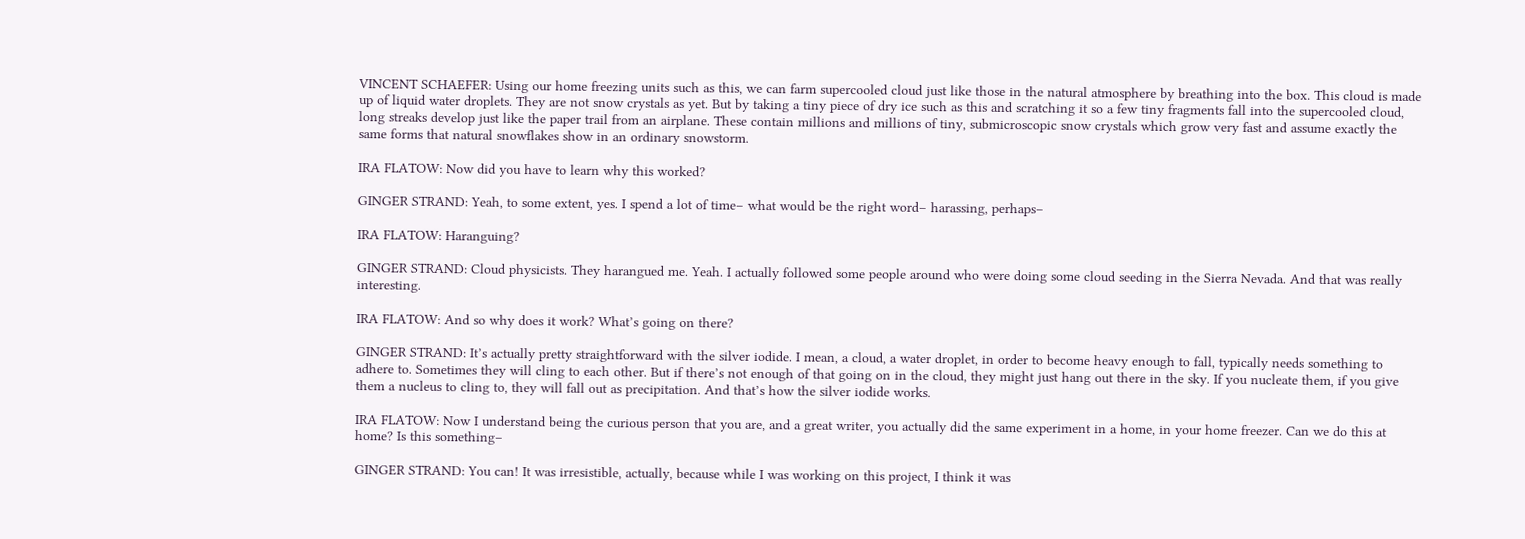VINCENT SCHAEFER: Using our home freezing units such as this, we can farm supercooled cloud just like those in the natural atmosphere by breathing into the box. This cloud is made up of liquid water droplets. They are not snow crystals as yet. But by taking a tiny piece of dry ice such as this and scratching it so a few tiny fragments fall into the supercooled cloud, long streaks develop just like the paper trail from an airplane. These contain millions and millions of tiny, submicroscopic snow crystals which grow very fast and assume exactly the same forms that natural snowflakes show in an ordinary snowstorm.

IRA FLATOW: Now did you have to learn why this worked?

GINGER STRAND: Yeah, to some extent, yes. I spend a lot of time– what would be the right word– harassing, perhaps–

IRA FLATOW: Haranguing?

GINGER STRAND: Cloud physicists. They harangued me. Yeah. I actually followed some people around who were doing some cloud seeding in the Sierra Nevada. And that was really interesting.

IRA FLATOW: And so why does it work? What’s going on there?

GINGER STRAND: It’s actually pretty straightforward with the silver iodide. I mean, a cloud, a water droplet, in order to become heavy enough to fall, typically needs something to adhere to. Sometimes they will cling to each other. But if there’s not enough of that going on in the cloud, they might just hang out there in the sky. If you nucleate them, if you give them a nucleus to cling to, they will fall out as precipitation. And that’s how the silver iodide works.

IRA FLATOW: Now I understand being the curious person that you are, and a great writer, you actually did the same experiment in a home, in your home freezer. Can we do this at home? Is this something–

GINGER STRAND: You can! It was irresistible, actually, because while I was working on this project, I think it was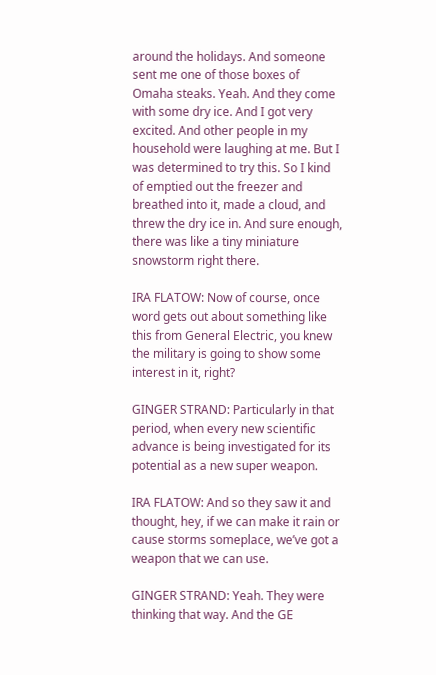around the holidays. And someone sent me one of those boxes of Omaha steaks. Yeah. And they come with some dry ice. And I got very excited. And other people in my household were laughing at me. But I was determined to try this. So I kind of emptied out the freezer and breathed into it, made a cloud, and threw the dry ice in. And sure enough, there was like a tiny miniature snowstorm right there.

IRA FLATOW: Now of course, once word gets out about something like this from General Electric, you knew the military is going to show some interest in it, right?

GINGER STRAND: Particularly in that period, when every new scientific advance is being investigated for its potential as a new super weapon.

IRA FLATOW: And so they saw it and thought, hey, if we can make it rain or cause storms someplace, we’ve got a weapon that we can use.

GINGER STRAND: Yeah. They were thinking that way. And the GE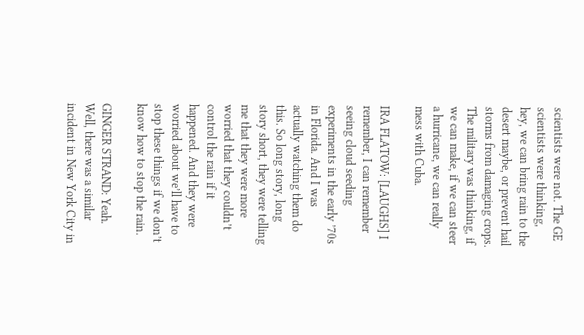scientists were not. The GE scientists were thinking, hey, we can bring rain to the desert maybe, or prevent hail storms from damaging crops. The military was thinking, if we can make, if we can steer a hurricane, we can really mess with Cuba.

IRA FLATOW: [LAUGHS] I remember, I can remember seeing cloud seeding experiments in the early ’70s in Florida. And I was actually watching them do this. So long story, long story short, they were telling me that they were more worried that they couldn’t control the rain if it happened. And they were worried about we’ll have to stop these things if we don’t know how to stop the rain.

GINGER STRAND: Yeah. Well, there was a similar incident in New York City in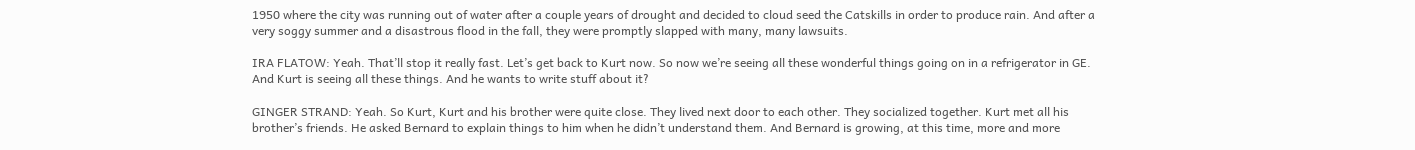1950 where the city was running out of water after a couple years of drought and decided to cloud seed the Catskills in order to produce rain. And after a very soggy summer and a disastrous flood in the fall, they were promptly slapped with many, many lawsuits.

IRA FLATOW: Yeah. That’ll stop it really fast. Let’s get back to Kurt now. So now we’re seeing all these wonderful things going on in a refrigerator in GE. And Kurt is seeing all these things. And he wants to write stuff about it?

GINGER STRAND: Yeah. So Kurt, Kurt and his brother were quite close. They lived next door to each other. They socialized together. Kurt met all his brother’s friends. He asked Bernard to explain things to him when he didn’t understand them. And Bernard is growing, at this time, more and more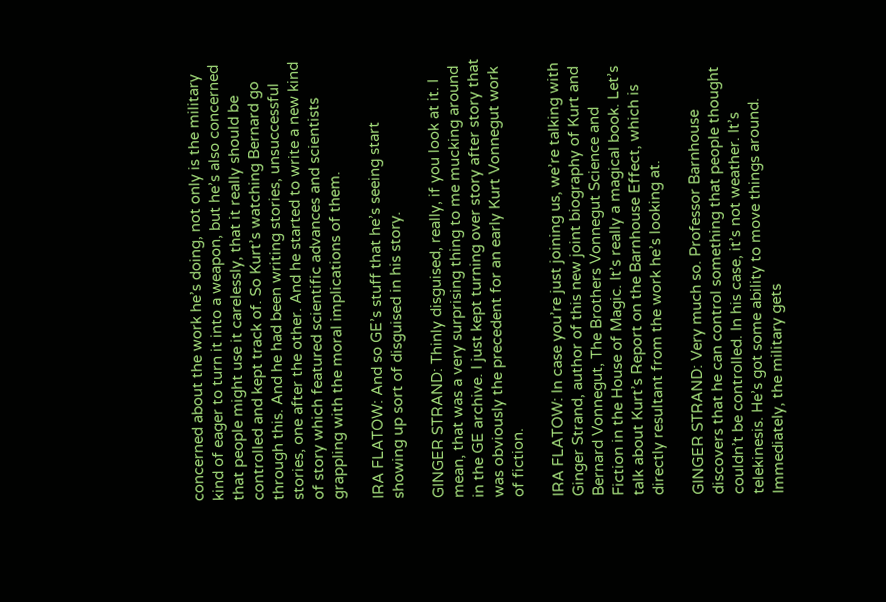concerned about the work he’s doing, not only is the military kind of eager to turn it into a weapon, but he’s also concerned that people might use it carelessly, that it really should be controlled and kept track of. So Kurt’s watching Bernard go through this. And he had been writing stories, unsuccessful stories, one after the other. And he started to write a new kind of story which featured scientific advances and scientists grappling with the moral implications of them.

IRA FLATOW: And so GE’s stuff that he’s seeing start showing up sort of disguised in his story.

GINGER STRAND: Thinly disguised, really, if you look at it. I mean, that was a very surprising thing to me mucking around in the GE archive. I just kept turning over story after story that was obviously the precedent for an early Kurt Vonnegut work of fiction.

IRA FLATOW: In case you’re just joining us, we’re talking with Ginger Strand, author of this new joint biography of Kurt and Bernard Vonnegut, The Brothers Vonnegut Science and Fiction in the House of Magic. It’s really a magical book. Let’s talk about Kurt’s Report on the Barnhouse Effect, which is directly resultant from the work he’s looking at.

GINGER STRAND: Very much so. Professor Barnhouse discovers that he can control something that people thought couldn’t be controlled. In his case, it’s not weather. It’s telekinesis. He’s got some ability to move things around. Immediately, the military gets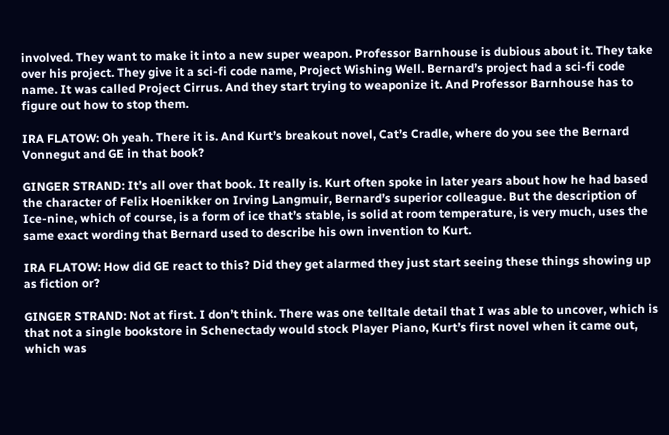involved. They want to make it into a new super weapon. Professor Barnhouse is dubious about it. They take over his project. They give it a sci-fi code name, Project Wishing Well. Bernard’s project had a sci-fi code name. It was called Project Cirrus. And they start trying to weaponize it. And Professor Barnhouse has to figure out how to stop them.

IRA FLATOW: Oh yeah. There it is. And Kurt’s breakout novel, Cat’s Cradle, where do you see the Bernard Vonnegut and GE in that book?

GINGER STRAND: It’s all over that book. It really is. Kurt often spoke in later years about how he had based the character of Felix Hoenikker on Irving Langmuir, Bernard’s superior colleague. But the description of Ice-nine, which of course, is a form of ice that’s stable, is solid at room temperature, is very much, uses the same exact wording that Bernard used to describe his own invention to Kurt.

IRA FLATOW: How did GE react to this? Did they get alarmed they just start seeing these things showing up as fiction or?

GINGER STRAND: Not at first. I don’t think. There was one telltale detail that I was able to uncover, which is that not a single bookstore in Schenectady would stock Player Piano, Kurt’s first novel when it came out, which was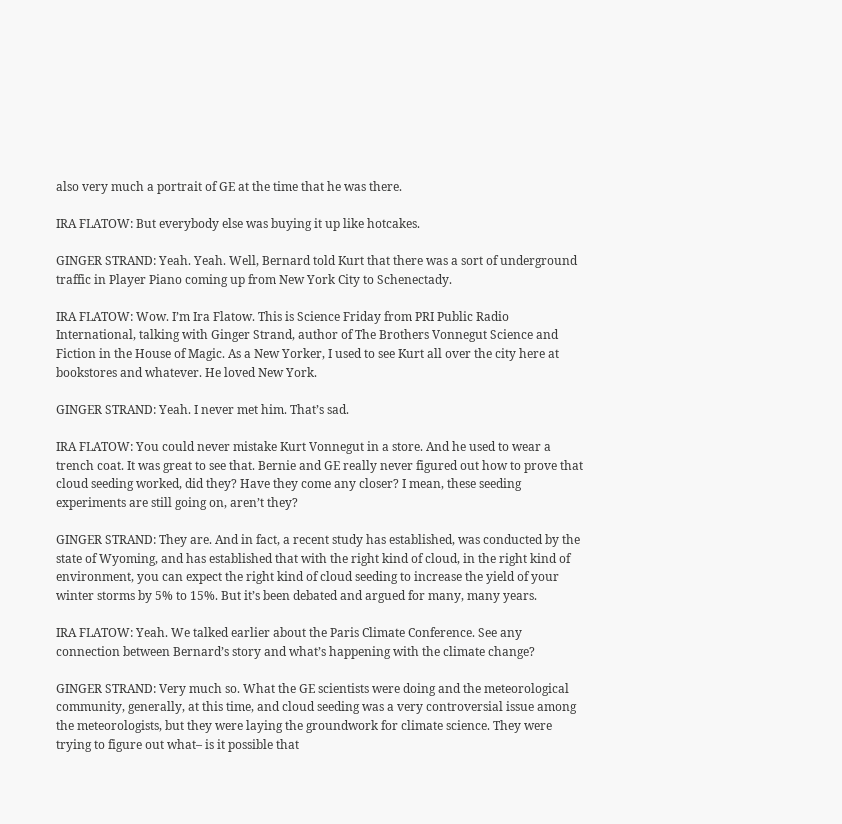also very much a portrait of GE at the time that he was there.

IRA FLATOW: But everybody else was buying it up like hotcakes.

GINGER STRAND: Yeah. Yeah. Well, Bernard told Kurt that there was a sort of underground traffic in Player Piano coming up from New York City to Schenectady.

IRA FLATOW: Wow. I’m Ira Flatow. This is Science Friday from PRI Public Radio International, talking with Ginger Strand, author of The Brothers Vonnegut Science and Fiction in the House of Magic. As a New Yorker, I used to see Kurt all over the city here at bookstores and whatever. He loved New York.

GINGER STRAND: Yeah. I never met him. That’s sad.

IRA FLATOW: You could never mistake Kurt Vonnegut in a store. And he used to wear a trench coat. It was great to see that. Bernie and GE really never figured out how to prove that cloud seeding worked, did they? Have they come any closer? I mean, these seeding experiments are still going on, aren’t they?

GINGER STRAND: They are. And in fact, a recent study has established, was conducted by the state of Wyoming, and has established that with the right kind of cloud, in the right kind of environment, you can expect the right kind of cloud seeding to increase the yield of your winter storms by 5% to 15%. But it’s been debated and argued for many, many years.

IRA FLATOW: Yeah. We talked earlier about the Paris Climate Conference. See any connection between Bernard’s story and what’s happening with the climate change?

GINGER STRAND: Very much so. What the GE scientists were doing and the meteorological community, generally, at this time, and cloud seeding was a very controversial issue among the meteorologists, but they were laying the groundwork for climate science. They were trying to figure out what– is it possible that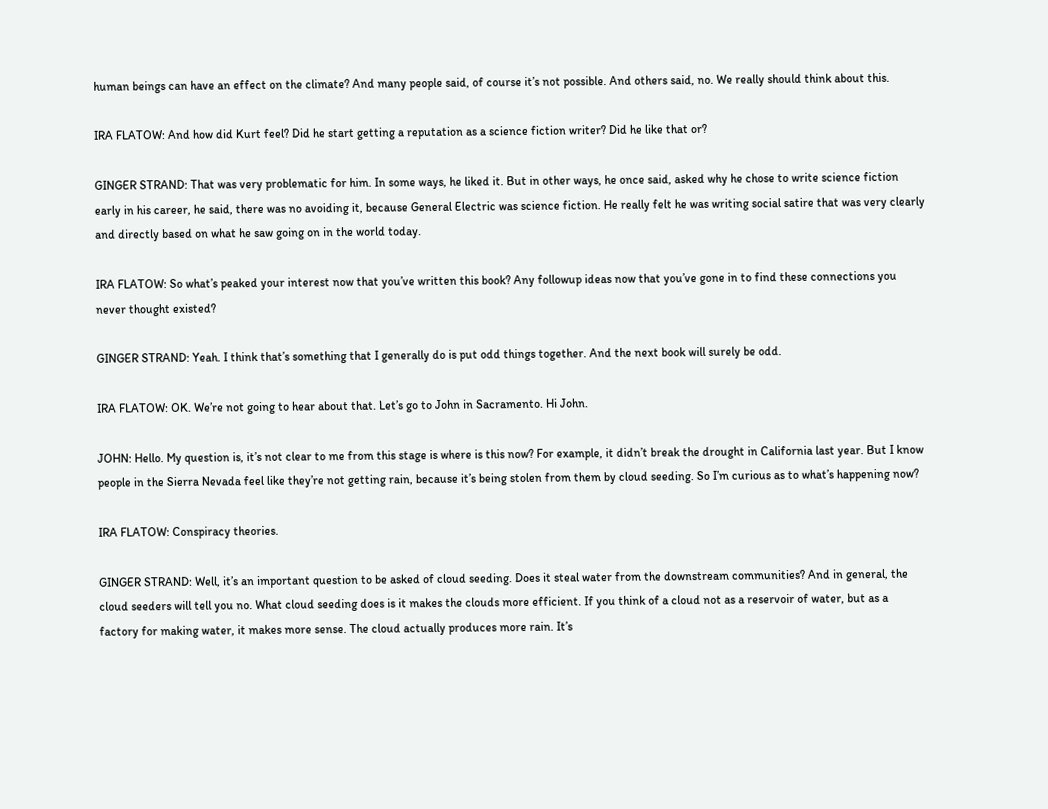human beings can have an effect on the climate? And many people said, of course it’s not possible. And others said, no. We really should think about this.

IRA FLATOW: And how did Kurt feel? Did he start getting a reputation as a science fiction writer? Did he like that or?

GINGER STRAND: That was very problematic for him. In some ways, he liked it. But in other ways, he once said, asked why he chose to write science fiction early in his career, he said, there was no avoiding it, because General Electric was science fiction. He really felt he was writing social satire that was very clearly and directly based on what he saw going on in the world today.

IRA FLATOW: So what’s peaked your interest now that you’ve written this book? Any followup ideas now that you’ve gone in to find these connections you never thought existed?

GINGER STRAND: Yeah. I think that’s something that I generally do is put odd things together. And the next book will surely be odd.

IRA FLATOW: OK. We’re not going to hear about that. Let’s go to John in Sacramento. Hi John.

JOHN: Hello. My question is, it’s not clear to me from this stage is where is this now? For example, it didn’t break the drought in California last year. But I know people in the Sierra Nevada feel like they’re not getting rain, because it’s being stolen from them by cloud seeding. So I’m curious as to what’s happening now?

IRA FLATOW: Conspiracy theories.

GINGER STRAND: Well, it’s an important question to be asked of cloud seeding. Does it steal water from the downstream communities? And in general, the cloud seeders will tell you no. What cloud seeding does is it makes the clouds more efficient. If you think of a cloud not as a reservoir of water, but as a factory for making water, it makes more sense. The cloud actually produces more rain. It’s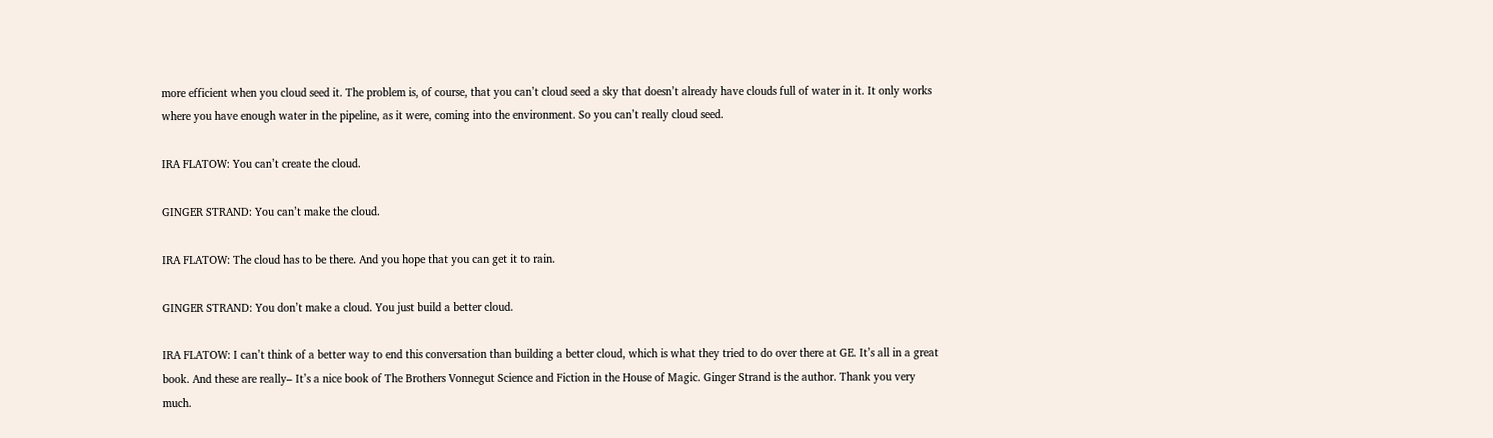more efficient when you cloud seed it. The problem is, of course, that you can’t cloud seed a sky that doesn’t already have clouds full of water in it. It only works where you have enough water in the pipeline, as it were, coming into the environment. So you can’t really cloud seed.

IRA FLATOW: You can’t create the cloud.

GINGER STRAND: You can’t make the cloud.

IRA FLATOW: The cloud has to be there. And you hope that you can get it to rain.

GINGER STRAND: You don’t make a cloud. You just build a better cloud.

IRA FLATOW: I can’t think of a better way to end this conversation than building a better cloud, which is what they tried to do over there at GE. It’s all in a great book. And these are really– It’s a nice book of The Brothers Vonnegut Science and Fiction in the House of Magic. Ginger Strand is the author. Thank you very much.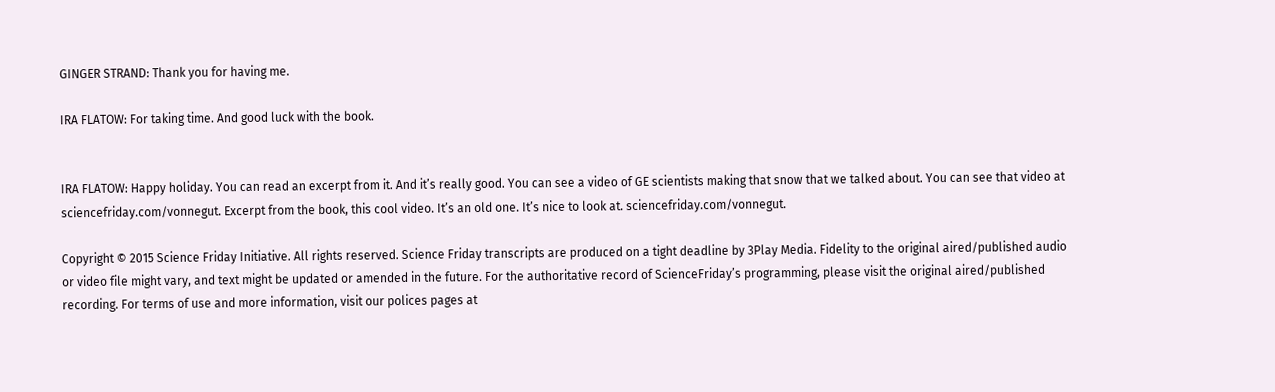GINGER STRAND: Thank you for having me.

IRA FLATOW: For taking time. And good luck with the book.


IRA FLATOW: Happy holiday. You can read an excerpt from it. And it’s really good. You can see a video of GE scientists making that snow that we talked about. You can see that video at sciencefriday.com/vonnegut. Excerpt from the book, this cool video. It’s an old one. It’s nice to look at. sciencefriday.com/vonnegut.

Copyright © 2015 Science Friday Initiative. All rights reserved. Science Friday transcripts are produced on a tight deadline by 3Play Media. Fidelity to the original aired/published audio or video file might vary, and text might be updated or amended in the future. For the authoritative record of ScienceFriday’s programming, please visit the original aired/published recording. For terms of use and more information, visit our polices pages at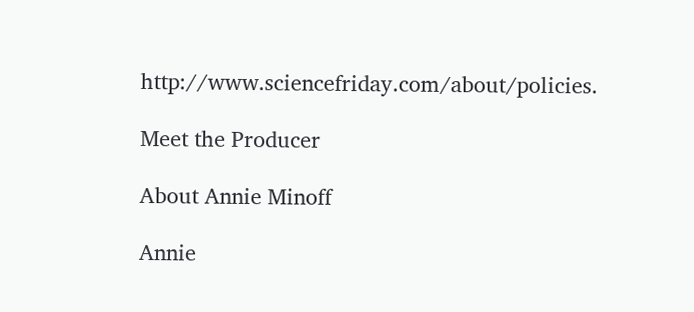http://www.sciencefriday.com/about/policies.

Meet the Producer

About Annie Minoff

Annie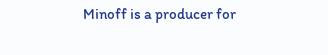Minoff is a producer for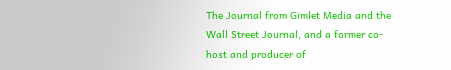The Journal from Gimlet Media and the Wall Street Journal, and a former co-host and producer of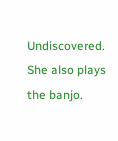Undiscovered. She also plays the banjo.